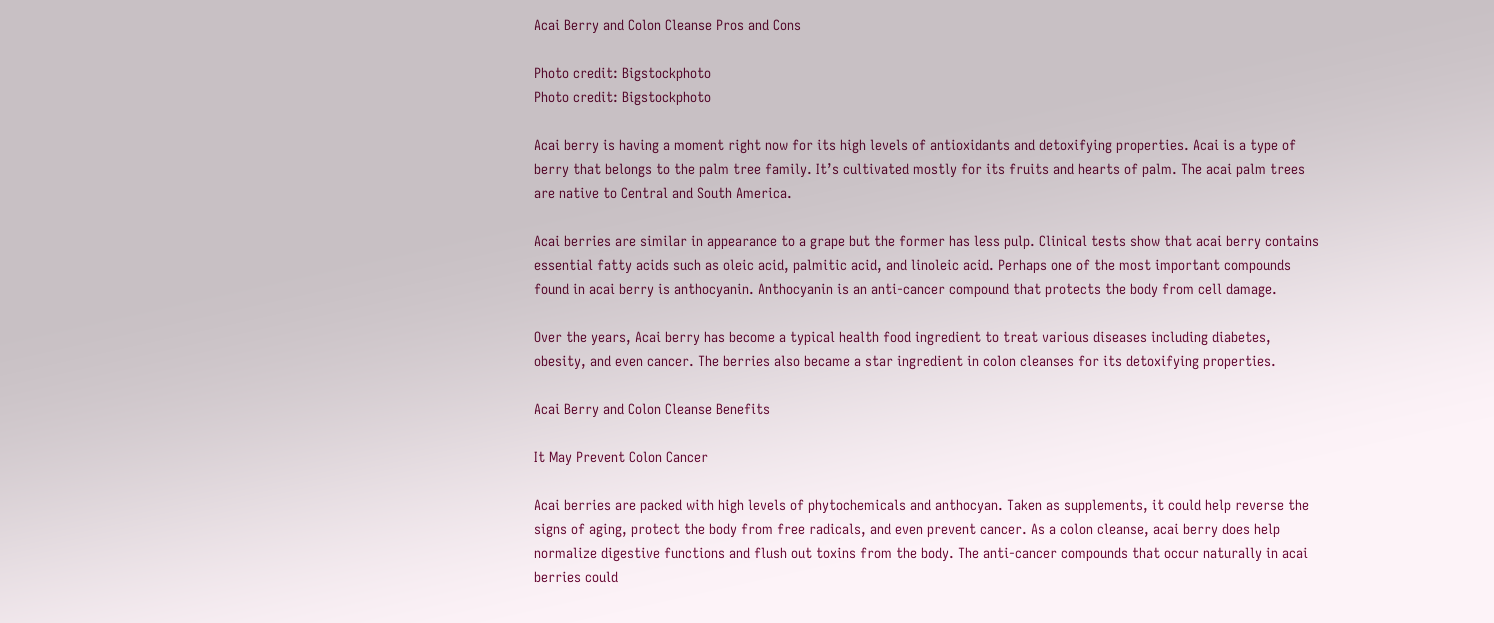Acai Berry and Colon Cleanse Pros and Cons

Photo credit: Bigstockphoto
Photo credit: Bigstockphoto

Acai berry is having a moment right now for its high levels of antioxidants and detoxifying properties. Acai is a type of berry that belongs to the palm tree family. It’s cultivated mostly for its fruits and hearts of palm. The acai palm trees are native to Central and South America.

Acai berries are similar in appearance to a grape but the former has less pulp. Clinical tests show that acai berry contains essential fatty acids such as oleic acid, palmitic acid, and linoleic acid. Perhaps one of the most important compounds found in acai berry is anthocyanin. Anthocyanin is an anti-cancer compound that protects the body from cell damage.

Over the years, Acai berry has become a typical health food ingredient to treat various diseases including diabetes, obesity, and even cancer. The berries also became a star ingredient in colon cleanses for its detoxifying properties.

Acai Berry and Colon Cleanse Benefits

It May Prevent Colon Cancer

Acai berries are packed with high levels of phytochemicals and anthocyan. Taken as supplements, it could help reverse the signs of aging, protect the body from free radicals, and even prevent cancer. As a colon cleanse, acai berry does help normalize digestive functions and flush out toxins from the body. The anti-cancer compounds that occur naturally in acai berries could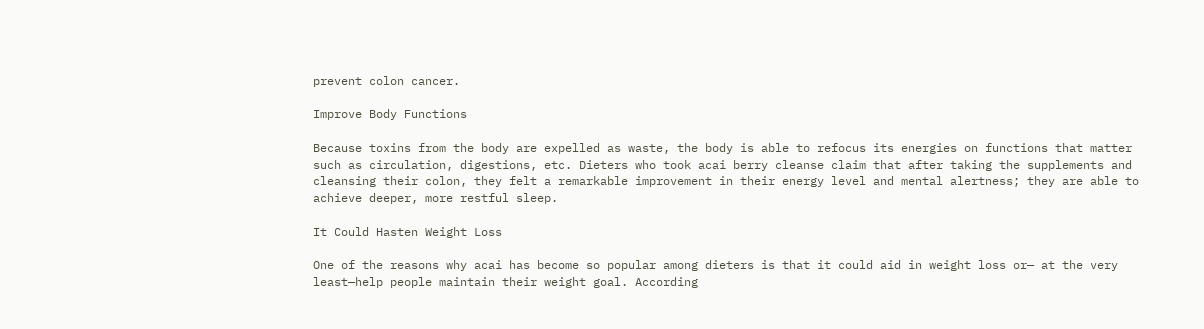prevent colon cancer.

Improve Body Functions

Because toxins from the body are expelled as waste, the body is able to refocus its energies on functions that matter such as circulation, digestions, etc. Dieters who took acai berry cleanse claim that after taking the supplements and cleansing their colon, they felt a remarkable improvement in their energy level and mental alertness; they are able to achieve deeper, more restful sleep.

It Could Hasten Weight Loss

One of the reasons why acai has become so popular among dieters is that it could aid in weight loss or— at the very least—help people maintain their weight goal. According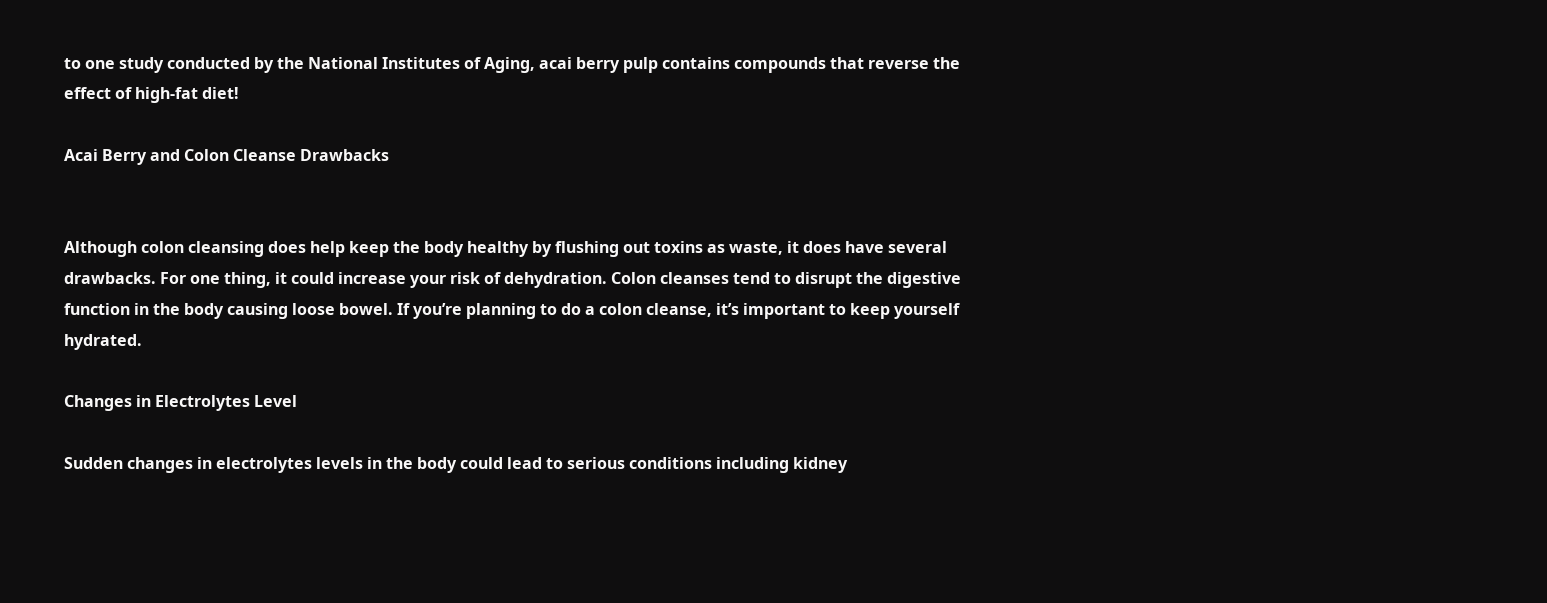to one study conducted by the National Institutes of Aging, acai berry pulp contains compounds that reverse the effect of high-fat diet!

Acai Berry and Colon Cleanse Drawbacks


Although colon cleansing does help keep the body healthy by flushing out toxins as waste, it does have several drawbacks. For one thing, it could increase your risk of dehydration. Colon cleanses tend to disrupt the digestive function in the body causing loose bowel. If you’re planning to do a colon cleanse, it’s important to keep yourself hydrated.

Changes in Electrolytes Level

Sudden changes in electrolytes levels in the body could lead to serious conditions including kidney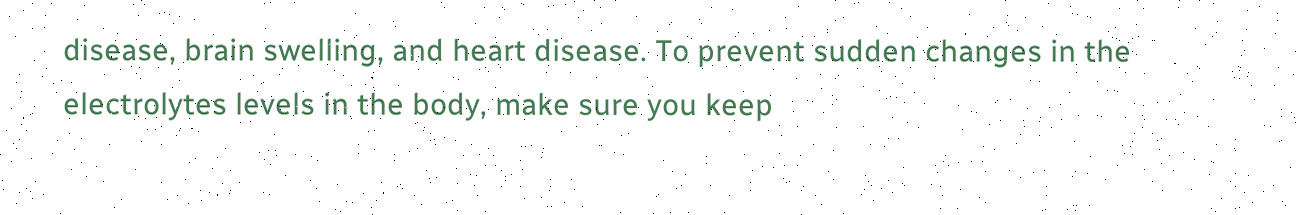disease, brain swelling, and heart disease. To prevent sudden changes in the electrolytes levels in the body, make sure you keep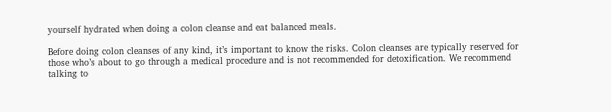yourself hydrated when doing a colon cleanse and eat balanced meals.

Before doing colon cleanses of any kind, it’s important to know the risks. Colon cleanses are typically reserved for those who’s about to go through a medical procedure and is not recommended for detoxification. We recommend talking to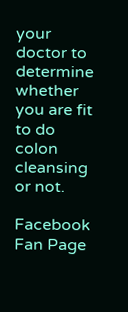your doctor to determine whether you are fit to do colon cleansing or not.

Facebook Fan Page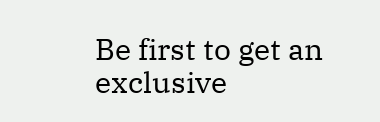Be first to get an exclusive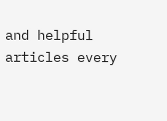and helpful articles every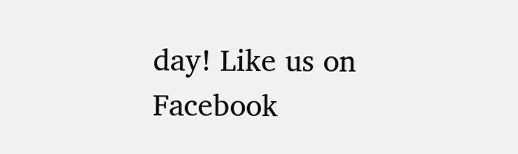day! Like us on Facebook